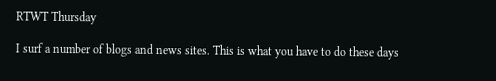RTWT Thursday

I surf a number of blogs and news sites. This is what you have to do these days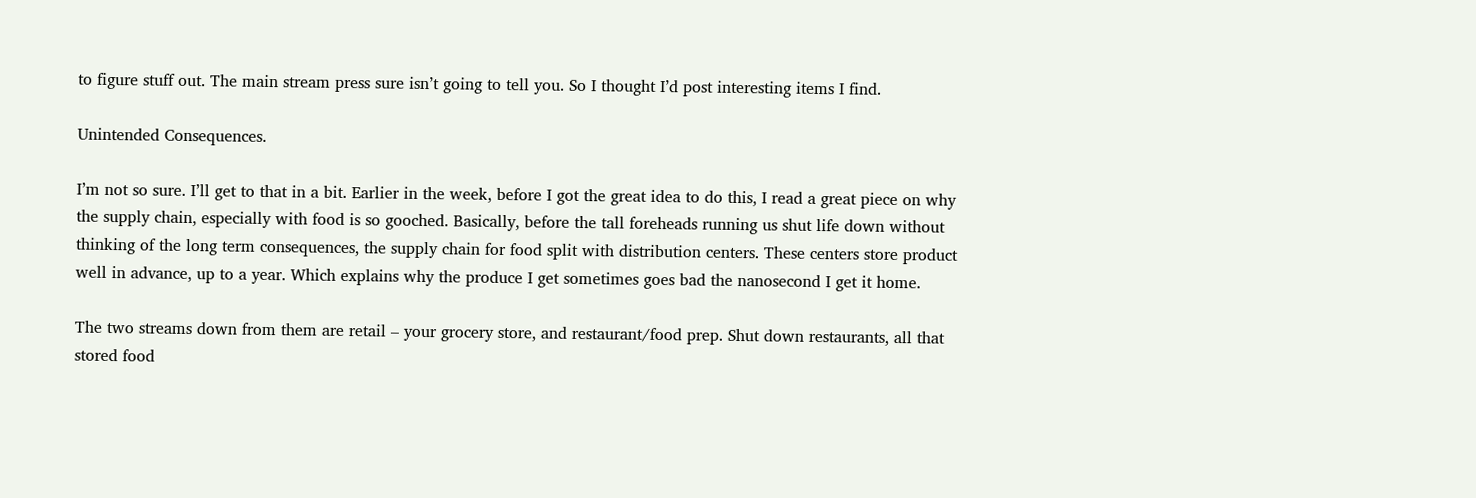to figure stuff out. The main stream press sure isn’t going to tell you. So I thought I’d post interesting items I find.

Unintended Consequences.

I’m not so sure. I’ll get to that in a bit. Earlier in the week, before I got the great idea to do this, I read a great piece on why the supply chain, especially with food is so gooched. Basically, before the tall foreheads running us shut life down without thinking of the long term consequences, the supply chain for food split with distribution centers. These centers store product well in advance, up to a year. Which explains why the produce I get sometimes goes bad the nanosecond I get it home.

The two streams down from them are retail – your grocery store, and restaurant/food prep. Shut down restaurants, all that stored food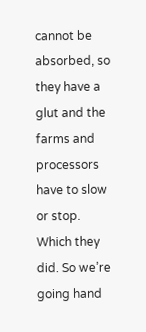cannot be absorbed, so they have a glut and the farms and processors have to slow or stop. Which they did. So we’re going hand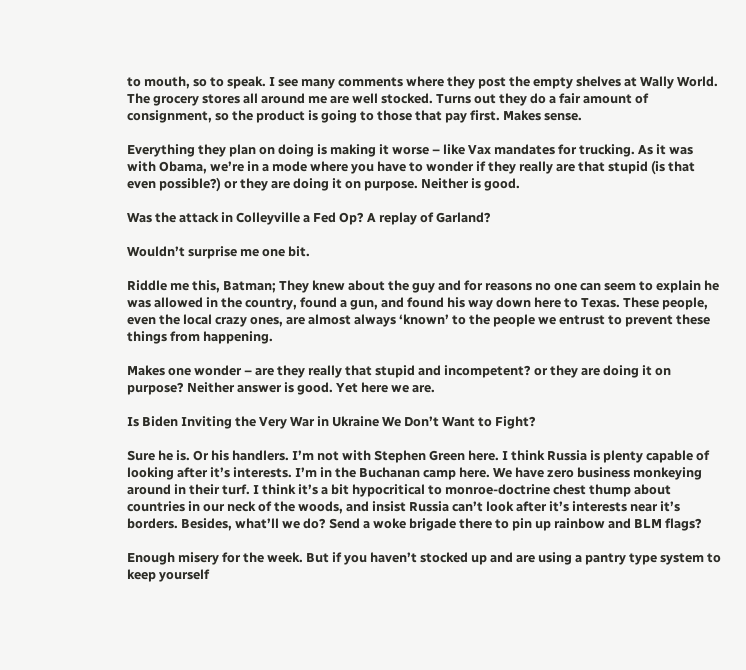to mouth, so to speak. I see many comments where they post the empty shelves at Wally World. The grocery stores all around me are well stocked. Turns out they do a fair amount of consignment, so the product is going to those that pay first. Makes sense.

Everything they plan on doing is making it worse – like Vax mandates for trucking. As it was with Obama, we’re in a mode where you have to wonder if they really are that stupid (is that even possible?) or they are doing it on purpose. Neither is good.

Was the attack in Colleyville a Fed Op? A replay of Garland?

Wouldn’t surprise me one bit.

Riddle me this, Batman; They knew about the guy and for reasons no one can seem to explain he was allowed in the country, found a gun, and found his way down here to Texas. These people, even the local crazy ones, are almost always ‘known’ to the people we entrust to prevent these things from happening.

Makes one wonder – are they really that stupid and incompetent? or they are doing it on purpose? Neither answer is good. Yet here we are.

Is Biden Inviting the Very War in Ukraine We Don’t Want to Fight?

Sure he is. Or his handlers. I’m not with Stephen Green here. I think Russia is plenty capable of looking after it’s interests. I’m in the Buchanan camp here. We have zero business monkeying around in their turf. I think it’s a bit hypocritical to monroe-doctrine chest thump about countries in our neck of the woods, and insist Russia can’t look after it’s interests near it’s borders. Besides, what’ll we do? Send a woke brigade there to pin up rainbow and BLM flags?

Enough misery for the week. But if you haven’t stocked up and are using a pantry type system to keep yourself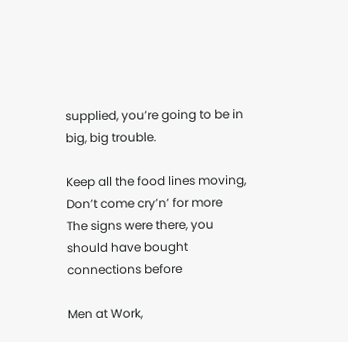supplied, you’re going to be in big, big trouble.

Keep all the food lines moving,
Don’t come cry’n’ for more
The signs were there, you should have bought connections before

Men at Work,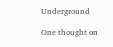Underground

One thought on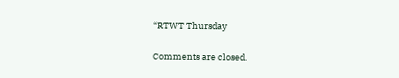“RTWT Thursday

Comments are closed.